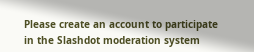Please create an account to participate in the Slashdot moderation system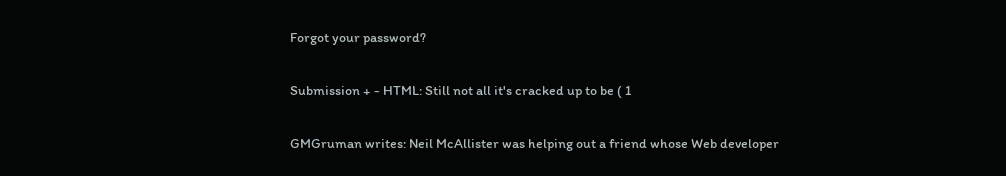Forgot your password?

Submission + - HTML: Still not all it's cracked up to be ( 1

GMGruman writes: Neil McAllister was helping out a friend whose Web developer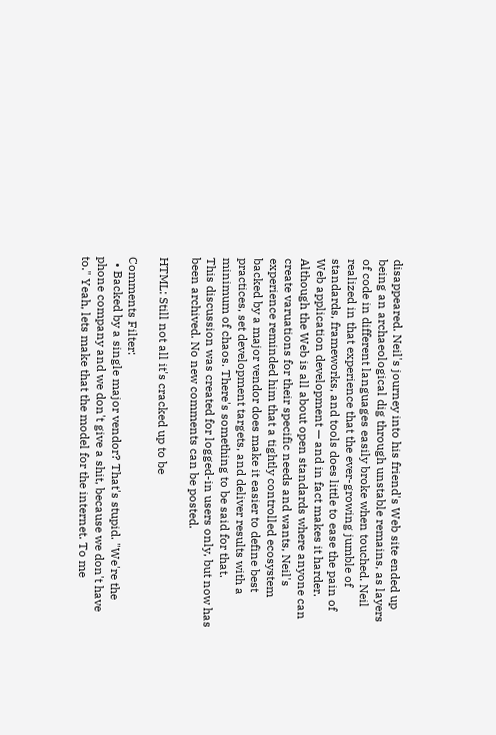disappeared. Neil's journey into his friend's Web site ended up being an archaeological dig through unstable remains, as layers of code in different languages easily broke when touched. Neil realized in that experience that the ever-growing jumble of standards, frameworks, and tools does little to ease the pain of Web application development — and in fact makes it harder. Although the Web is all about open standards where anyone can create varuations for their specific needs and wants, Neil's experience reminded him that a tightly controlled ecosystem backed by a major vendor does make it easier to define best practices, set development targets, and deliver results with a minimum of chaos. There's something to be said for that.
This discussion was created for logged-in users only, but now has been archived. No new comments can be posted.

HTML: Still not all it's cracked up to be

Comments Filter:
  • Backed by a single major vendor? That's stupid. "We're the phone company and we don't give a shit, because we don't have to." Yeah, lets make that the model for the internet. To me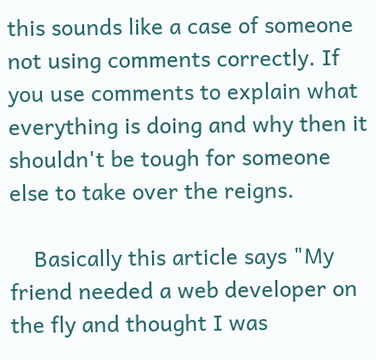this sounds like a case of someone not using comments correctly. If you use comments to explain what everything is doing and why then it shouldn't be tough for someone else to take over the reigns.

    Basically this article says "My friend needed a web developer on the fly and thought I was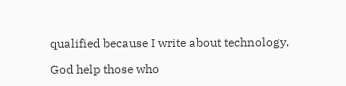qualified because I write about technology.

God help those who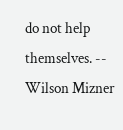do not help themselves. -- Wilson Mizner